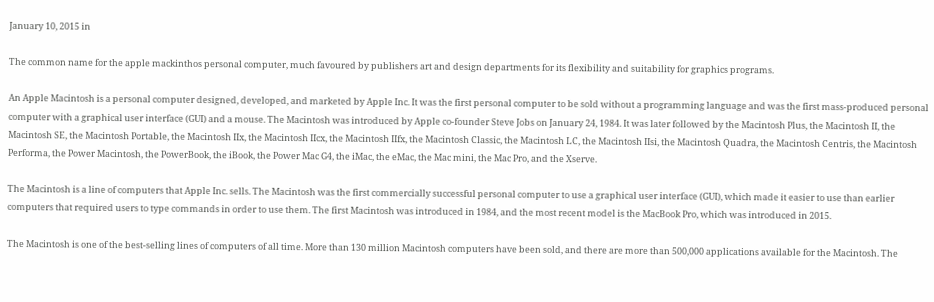January 10, 2015 in

The common name for the apple mackinthos personal computer, much favoured by publishers art and design departments for its flexibility and suitability for graphics programs.

An Apple Macintosh is a personal computer designed, developed, and marketed by Apple Inc. It was the first personal computer to be sold without a programming language and was the first mass-produced personal computer with a graphical user interface (GUI) and a mouse. The Macintosh was introduced by Apple co-founder Steve Jobs on January 24, 1984. It was later followed by the Macintosh Plus, the Macintosh II, the Macintosh SE, the Macintosh Portable, the Macintosh IIx, the Macintosh IIcx, the Macintosh IIfx, the Macintosh Classic, the Macintosh LC, the Macintosh IIsi, the Macintosh Quadra, the Macintosh Centris, the Macintosh Performa, the Power Macintosh, the PowerBook, the iBook, the Power Mac G4, the iMac, the eMac, the Mac mini, the Mac Pro, and the Xserve.

The Macintosh is a line of computers that Apple Inc. sells. The Macintosh was the first commercially successful personal computer to use a graphical user interface (GUI), which made it easier to use than earlier computers that required users to type commands in order to use them. The first Macintosh was introduced in 1984, and the most recent model is the MacBook Pro, which was introduced in 2015.

The Macintosh is one of the best-selling lines of computers of all time. More than 130 million Macintosh computers have been sold, and there are more than 500,000 applications available for the Macintosh. The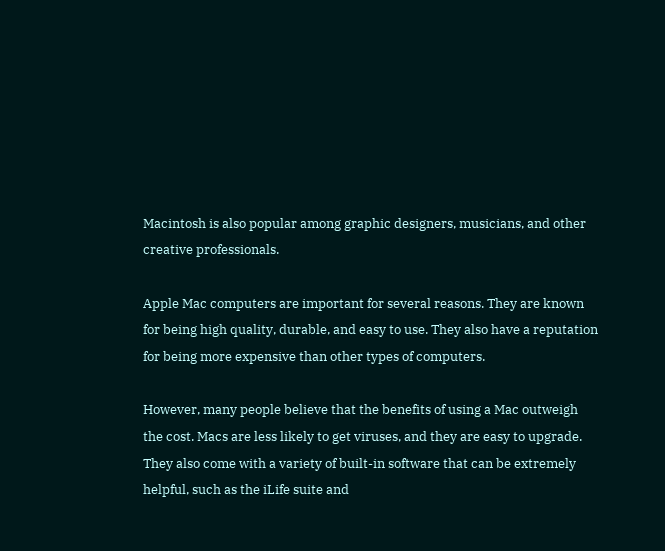Macintosh is also popular among graphic designers, musicians, and other creative professionals.

Apple Mac computers are important for several reasons. They are known for being high quality, durable, and easy to use. They also have a reputation for being more expensive than other types of computers.

However, many people believe that the benefits of using a Mac outweigh the cost. Macs are less likely to get viruses, and they are easy to upgrade. They also come with a variety of built-in software that can be extremely helpful, such as the iLife suite and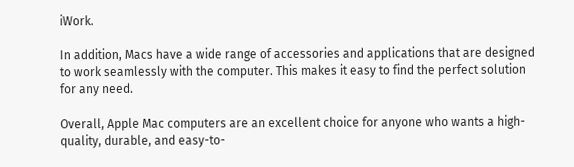iWork.

In addition, Macs have a wide range of accessories and applications that are designed to work seamlessly with the computer. This makes it easy to find the perfect solution for any need.

Overall, Apple Mac computers are an excellent choice for anyone who wants a high-quality, durable, and easy-to-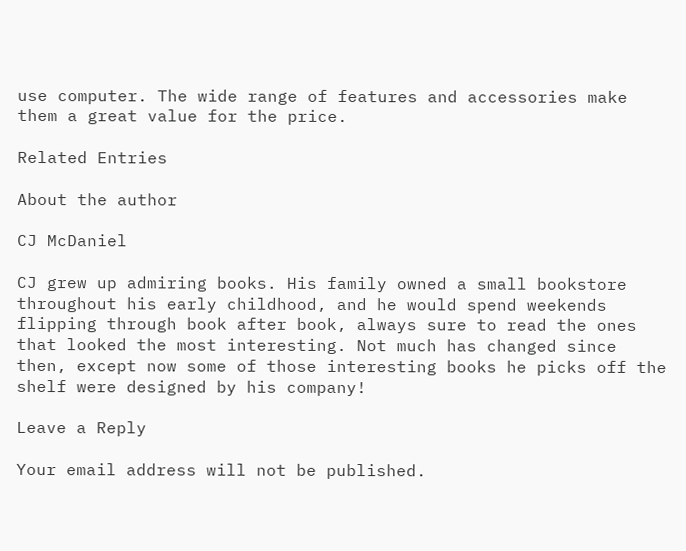use computer. The wide range of features and accessories make them a great value for the price.

Related Entries

About the author

CJ McDaniel

CJ grew up admiring books. His family owned a small bookstore throughout his early childhood, and he would spend weekends flipping through book after book, always sure to read the ones that looked the most interesting. Not much has changed since then, except now some of those interesting books he picks off the shelf were designed by his company!

Leave a Reply

Your email address will not be published.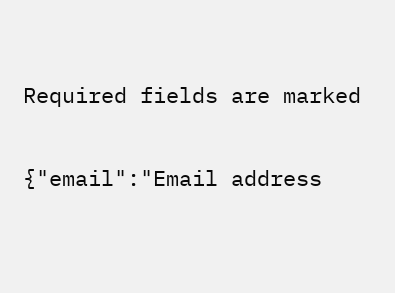Required fields are marked

{"email":"Email address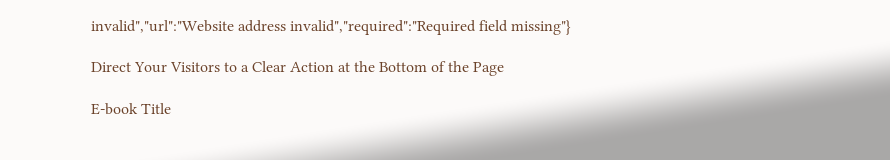invalid","url":"Website address invalid","required":"Required field missing"}

Direct Your Visitors to a Clear Action at the Bottom of the Page

E-book Title